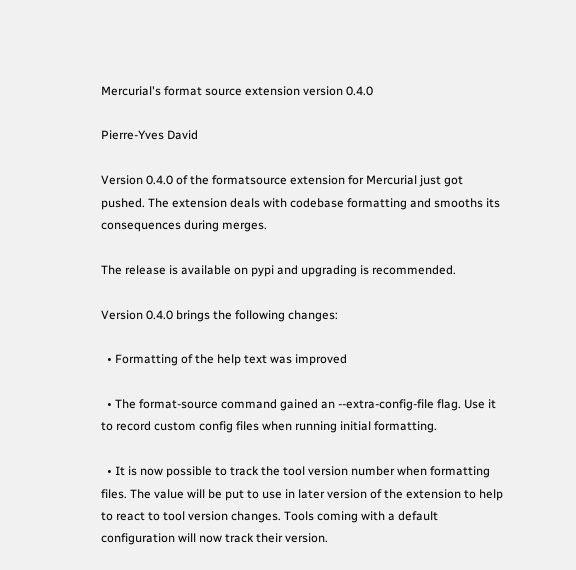Mercurial's format source extension version 0.4.0

Pierre-Yves David

Version 0.4.0 of the formatsource extension for Mercurial just got pushed. The extension deals with codebase formatting and smooths its consequences during merges.

The release is available on pypi and upgrading is recommended.

Version 0.4.0 brings the following changes:

  • Formatting of the help text was improved

  • The format-source command gained an --extra-config-file flag. Use it to record custom config files when running initial formatting.

  • It is now possible to track the tool version number when formatting files. The value will be put to use in later version of the extension to help to react to tool version changes. Tools coming with a default configuration will now track their version.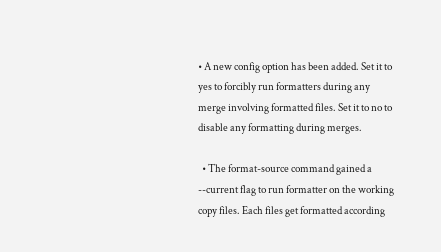• A new config option has been added. Set it to yes to forcibly run formatters during any merge involving formatted files. Set it to no to disable any formatting during merges.

  • The format-source command gained a --current flag to run formatter on the working copy files. Each files get formatted according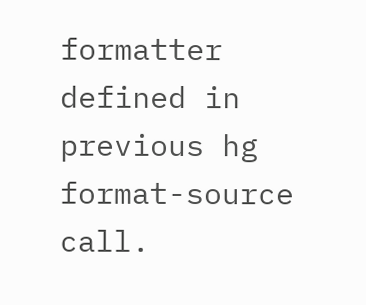formatter defined in previous hg format-source call.